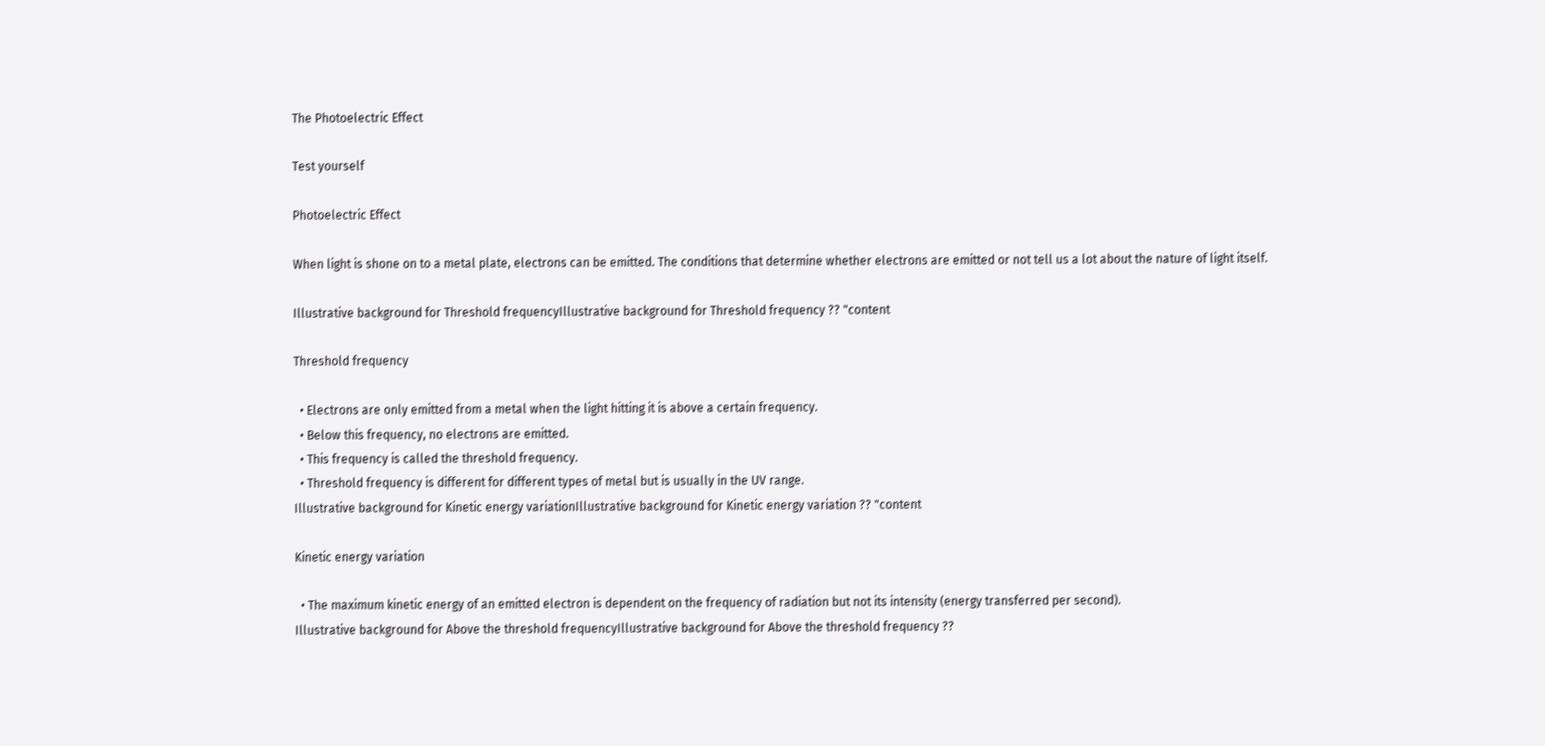The Photoelectric Effect

Test yourself

Photoelectric Effect

When light is shone on to a metal plate, electrons can be emitted. The conditions that determine whether electrons are emitted or not tell us a lot about the nature of light itself.

Illustrative background for Threshold frequencyIllustrative background for Threshold frequency ?? "content

Threshold frequency

  • Electrons are only emitted from a metal when the light hitting it is above a certain frequency.
  • Below this frequency, no electrons are emitted.
  • This frequency is called the threshold frequency.
  • Threshold frequency is different for different types of metal but is usually in the UV range.
Illustrative background for Kinetic energy variationIllustrative background for Kinetic energy variation ?? "content

Kinetic energy variation

  • The maximum kinetic energy of an emitted electron is dependent on the frequency of radiation but not its intensity (energy transferred per second).
Illustrative background for Above the threshold frequencyIllustrative background for Above the threshold frequency ??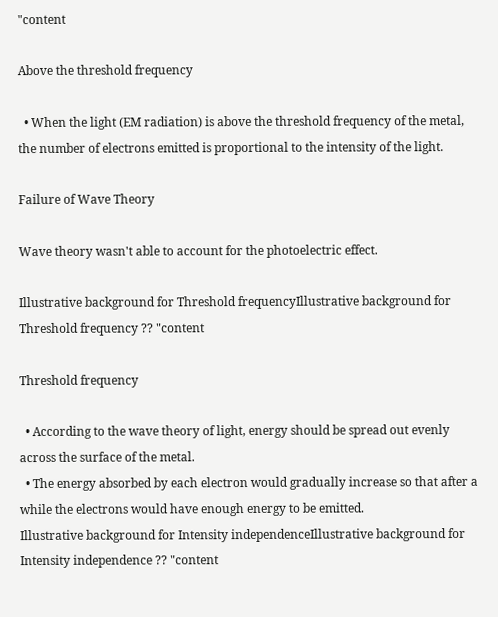"content

Above the threshold frequency

  • When the light (EM radiation) is above the threshold frequency of the metal, the number of electrons emitted is proportional to the intensity of the light.

Failure of Wave Theory

Wave theory wasn't able to account for the photoelectric effect.

Illustrative background for Threshold frequencyIllustrative background for Threshold frequency ?? "content

Threshold frequency

  • According to the wave theory of light, energy should be spread out evenly across the surface of the metal.
  • The energy absorbed by each electron would gradually increase so that after a while the electrons would have enough energy to be emitted.
Illustrative background for Intensity independenceIllustrative background for Intensity independence ?? "content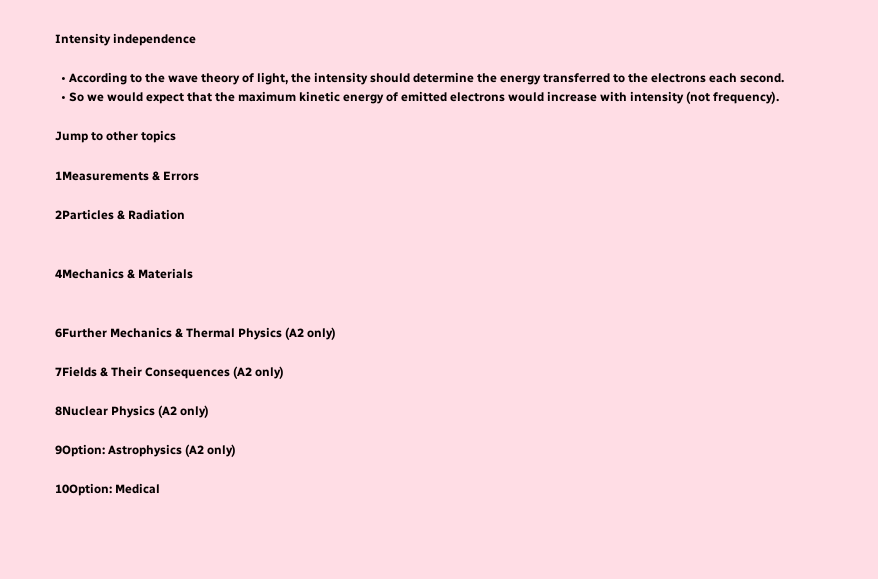Intensity independence

  • According to the wave theory of light, the intensity should determine the energy transferred to the electrons each second.
  • So we would expect that the maximum kinetic energy of emitted electrons would increase with intensity (not frequency).

Jump to other topics

1Measurements & Errors

2Particles & Radiation


4Mechanics & Materials


6Further Mechanics & Thermal Physics (A2 only)

7Fields & Their Consequences (A2 only)

8Nuclear Physics (A2 only)

9Option: Astrophysics (A2 only)

10Option: Medical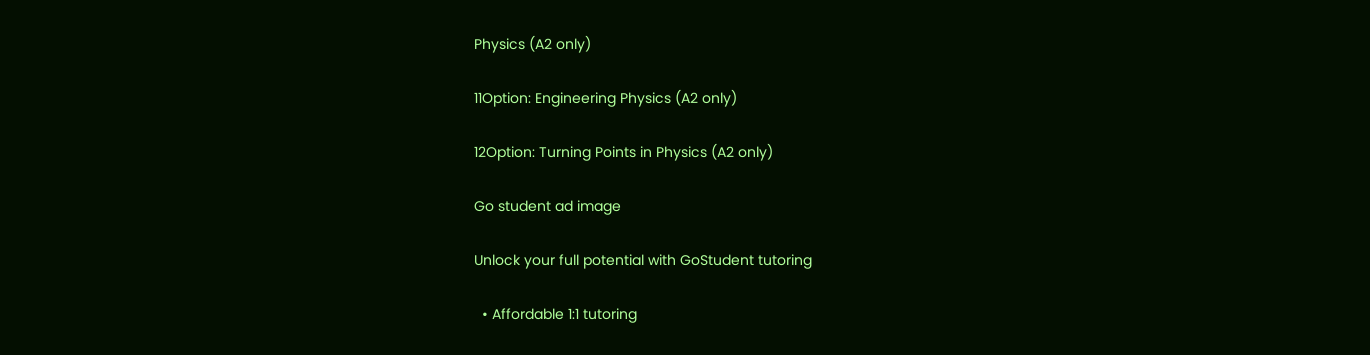Physics (A2 only)

11Option: Engineering Physics (A2 only)

12Option: Turning Points in Physics (A2 only)

Go student ad image

Unlock your full potential with GoStudent tutoring

  • Affordable 1:1 tutoring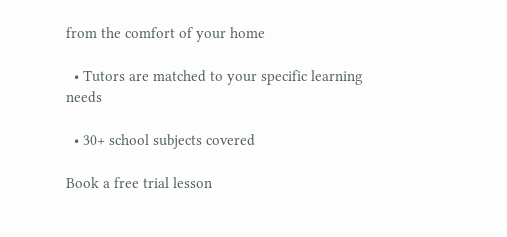from the comfort of your home

  • Tutors are matched to your specific learning needs

  • 30+ school subjects covered

Book a free trial lesson